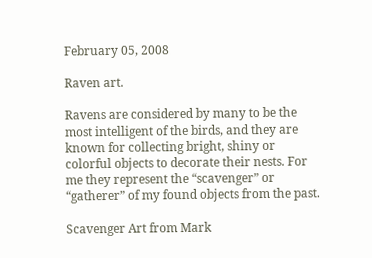February 05, 2008

Raven art.

Ravens are considered by many to be the most intelligent of the birds, and they are known for collecting bright, shiny or colorful objects to decorate their nests. For me they represent the “scavenger” or “gatherer” of my found objects from the past.

Scavenger Art from Mark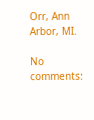Orr, Ann Arbor, MI.

No comments: